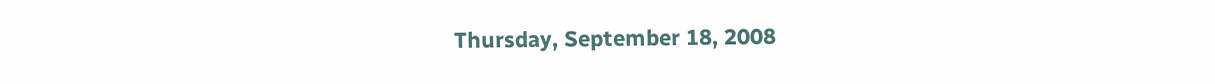Thursday, September 18, 2008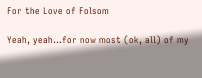For the Love of Folsom

Yeah, yeah...for now most (ok, all) of my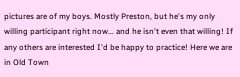pictures are of my boys. Mostly Preston, but he's my only willing participant right now... and he isn't even that willing! If any others are interested I'd be happy to practice! Here we are in Old Town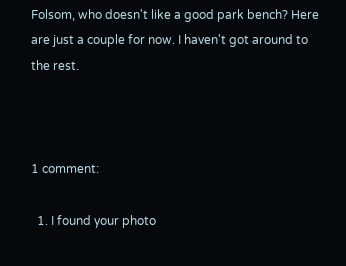Folsom, who doesn't like a good park bench? Here are just a couple for now. I haven't got around to the rest.



1 comment:

  1. I found your photo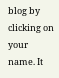blog by clicking on your name. It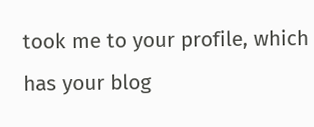took me to your profile, which has your blog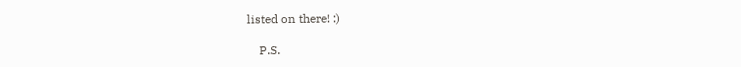listed on there! :)

    P.S.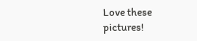Love these pictures!